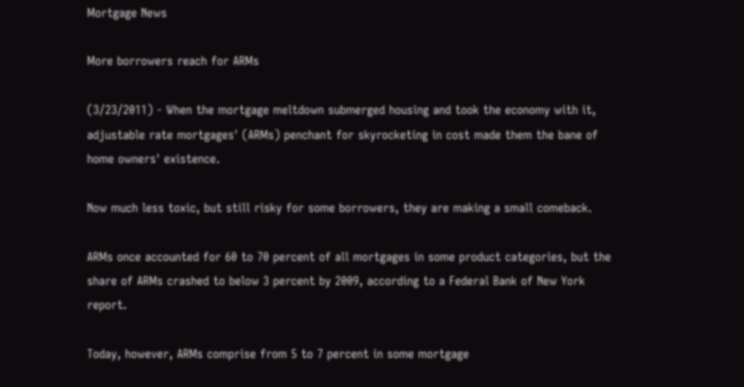Mortgage News

More borrowers reach for ARMs

(3/23/2011) - When the mortgage meltdown submerged housing and took the economy with it, adjustable rate mortgages' (ARMs) penchant for skyrocketing in cost made them the bane of home owners' existence.

Now much less toxic, but still risky for some borrowers, they are making a small comeback.

ARMs once accounted for 60 to 70 percent of all mortgages in some product categories, but the share of ARMs crashed to below 3 percent by 2009, according to a Federal Bank of New York report.

Today, however, ARMs comprise from 5 to 7 percent in some mortgage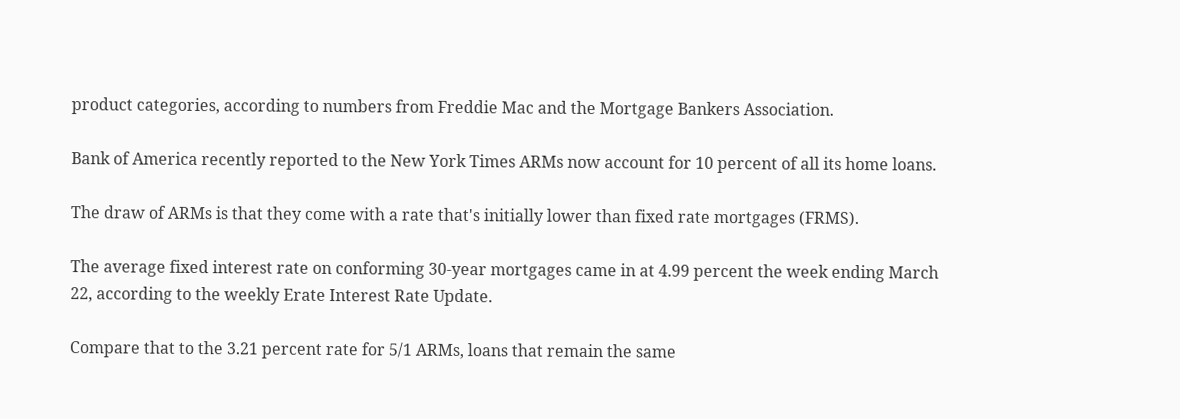product categories, according to numbers from Freddie Mac and the Mortgage Bankers Association.

Bank of America recently reported to the New York Times ARMs now account for 10 percent of all its home loans.

The draw of ARMs is that they come with a rate that's initially lower than fixed rate mortgages (FRMS).

The average fixed interest rate on conforming 30-year mortgages came in at 4.99 percent the week ending March 22, according to the weekly Erate Interest Rate Update.

Compare that to the 3.21 percent rate for 5/1 ARMs, loans that remain the same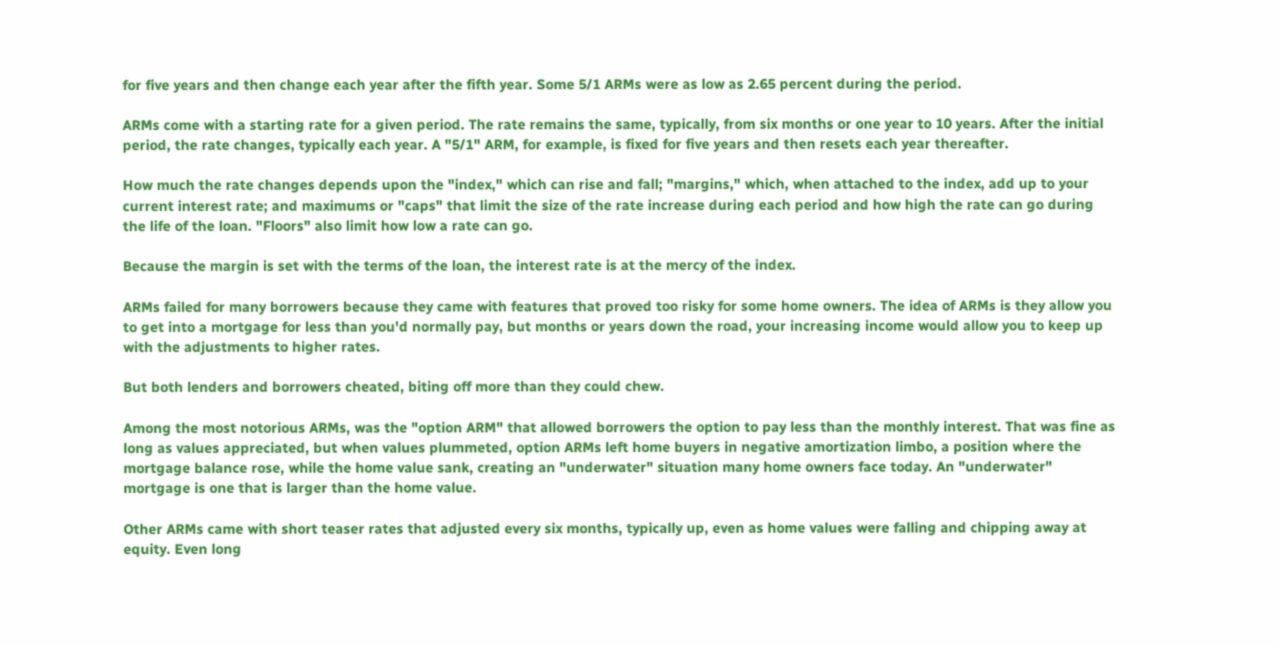for five years and then change each year after the fifth year. Some 5/1 ARMs were as low as 2.65 percent during the period.

ARMs come with a starting rate for a given period. The rate remains the same, typically, from six months or one year to 10 years. After the initial period, the rate changes, typically each year. A "5/1" ARM, for example, is fixed for five years and then resets each year thereafter.

How much the rate changes depends upon the "index," which can rise and fall; "margins," which, when attached to the index, add up to your current interest rate; and maximums or "caps" that limit the size of the rate increase during each period and how high the rate can go during the life of the loan. "Floors" also limit how low a rate can go.

Because the margin is set with the terms of the loan, the interest rate is at the mercy of the index.

ARMs failed for many borrowers because they came with features that proved too risky for some home owners. The idea of ARMs is they allow you to get into a mortgage for less than you'd normally pay, but months or years down the road, your increasing income would allow you to keep up with the adjustments to higher rates.

But both lenders and borrowers cheated, biting off more than they could chew.

Among the most notorious ARMs, was the "option ARM" that allowed borrowers the option to pay less than the monthly interest. That was fine as long as values appreciated, but when values plummeted, option ARMs left home buyers in negative amortization limbo, a position where the mortgage balance rose, while the home value sank, creating an "underwater" situation many home owners face today. An "underwater" mortgage is one that is larger than the home value.

Other ARMs came with short teaser rates that adjusted every six months, typically up, even as home values were falling and chipping away at equity. Even long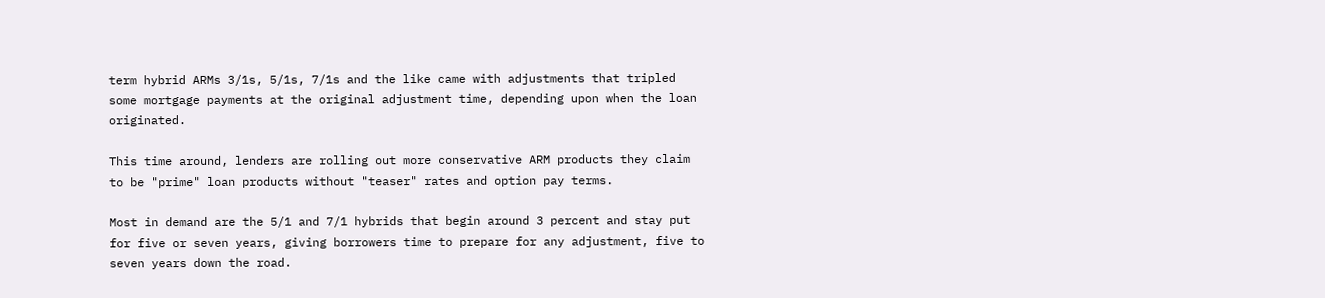term hybrid ARMs 3/1s, 5/1s, 7/1s and the like came with adjustments that tripled some mortgage payments at the original adjustment time, depending upon when the loan originated.

This time around, lenders are rolling out more conservative ARM products they claim to be "prime" loan products without "teaser" rates and option pay terms.

Most in demand are the 5/1 and 7/1 hybrids that begin around 3 percent and stay put for five or seven years, giving borrowers time to prepare for any adjustment, five to seven years down the road.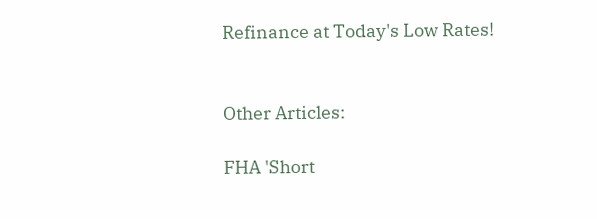Refinance at Today's Low Rates!


Other Articles:

FHA 'Short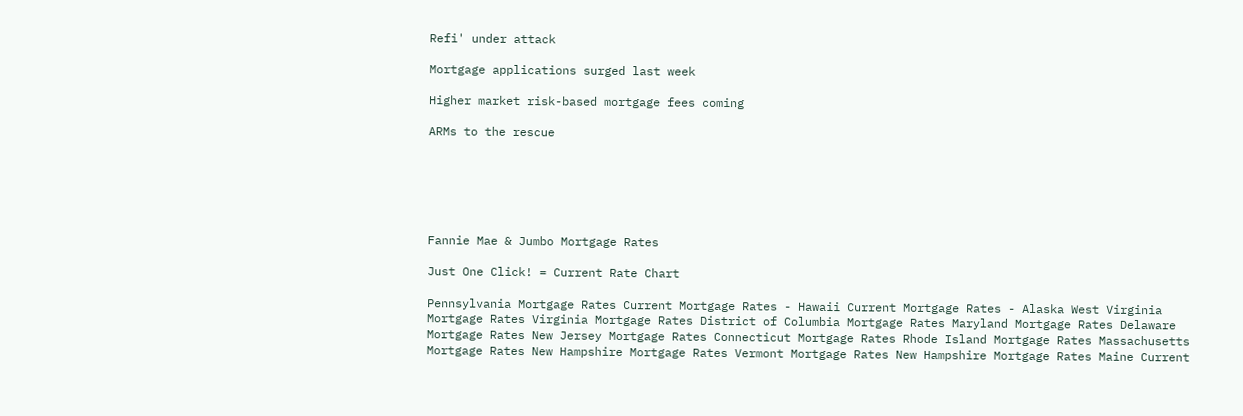Refi' under attack

Mortgage applications surged last week

Higher market risk-based mortgage fees coming

ARMs to the rescue






Fannie Mae & Jumbo Mortgage Rates

Just One Click! = Current Rate Chart

Pennsylvania Mortgage Rates Current Mortgage Rates - Hawaii Current Mortgage Rates - Alaska West Virginia Mortgage Rates Virginia Mortgage Rates District of Columbia Mortgage Rates Maryland Mortgage Rates Delaware Mortgage Rates New Jersey Mortgage Rates Connecticut Mortgage Rates Rhode Island Mortgage Rates Massachusetts Mortgage Rates New Hampshire Mortgage Rates Vermont Mortgage Rates New Hampshire Mortgage Rates Maine Current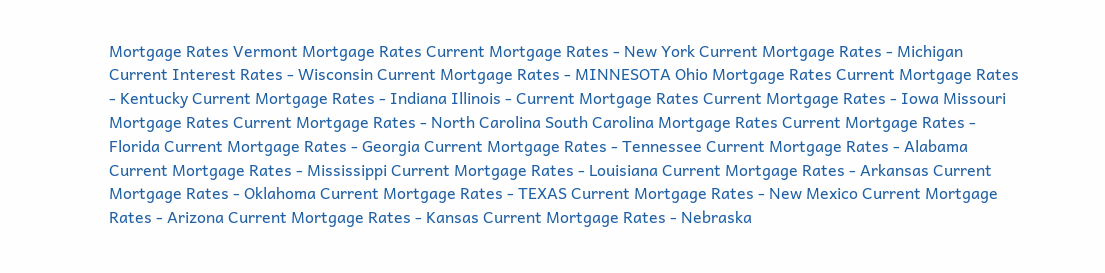Mortgage Rates Vermont Mortgage Rates Current Mortgage Rates - New York Current Mortgage Rates - Michigan Current Interest Rates - Wisconsin Current Mortgage Rates - MINNESOTA Ohio Mortgage Rates Current Mortgage Rates - Kentucky Current Mortgage Rates - Indiana Illinois - Current Mortgage Rates Current Mortgage Rates - Iowa Missouri Mortgage Rates Current Mortgage Rates - North Carolina South Carolina Mortgage Rates Current Mortgage Rates - Florida Current Mortgage Rates - Georgia Current Mortgage Rates - Tennessee Current Mortgage Rates - Alabama Current Mortgage Rates - Mississippi Current Mortgage Rates - Louisiana Current Mortgage Rates - Arkansas Current Mortgage Rates - Oklahoma Current Mortgage Rates - TEXAS Current Mortgage Rates - New Mexico Current Mortgage Rates - Arizona Current Mortgage Rates - Kansas Current Mortgage Rates - Nebraska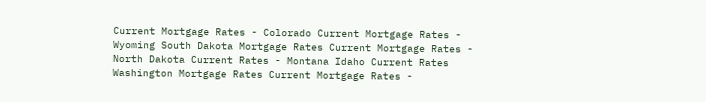Current Mortgage Rates - Colorado Current Mortgage Rates - Wyoming South Dakota Mortgage Rates Current Mortgage Rates - North Dakota Current Rates - Montana Idaho Current Rates Washington Mortgage Rates Current Mortgage Rates -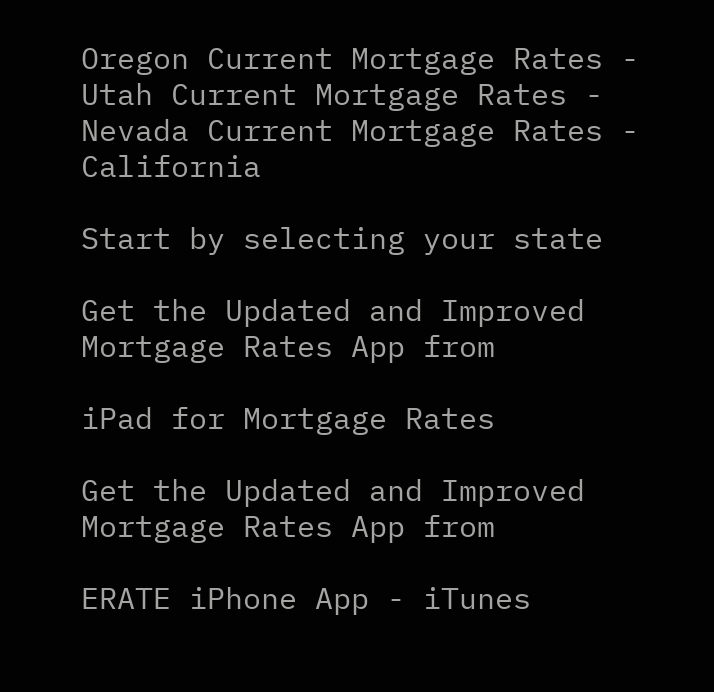Oregon Current Mortgage Rates - Utah Current Mortgage Rates - Nevada Current Mortgage Rates - California

Start by selecting your state

Get the Updated and Improved Mortgage Rates App from

iPad for Mortgage Rates

Get the Updated and Improved Mortgage Rates App from

ERATE iPhone App - iTunes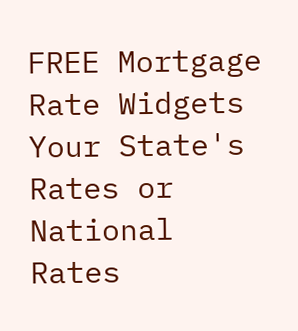FREE Mortgage Rate Widgets
Your State's Rates or National Rates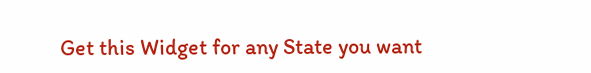Get this Widget for any State you want